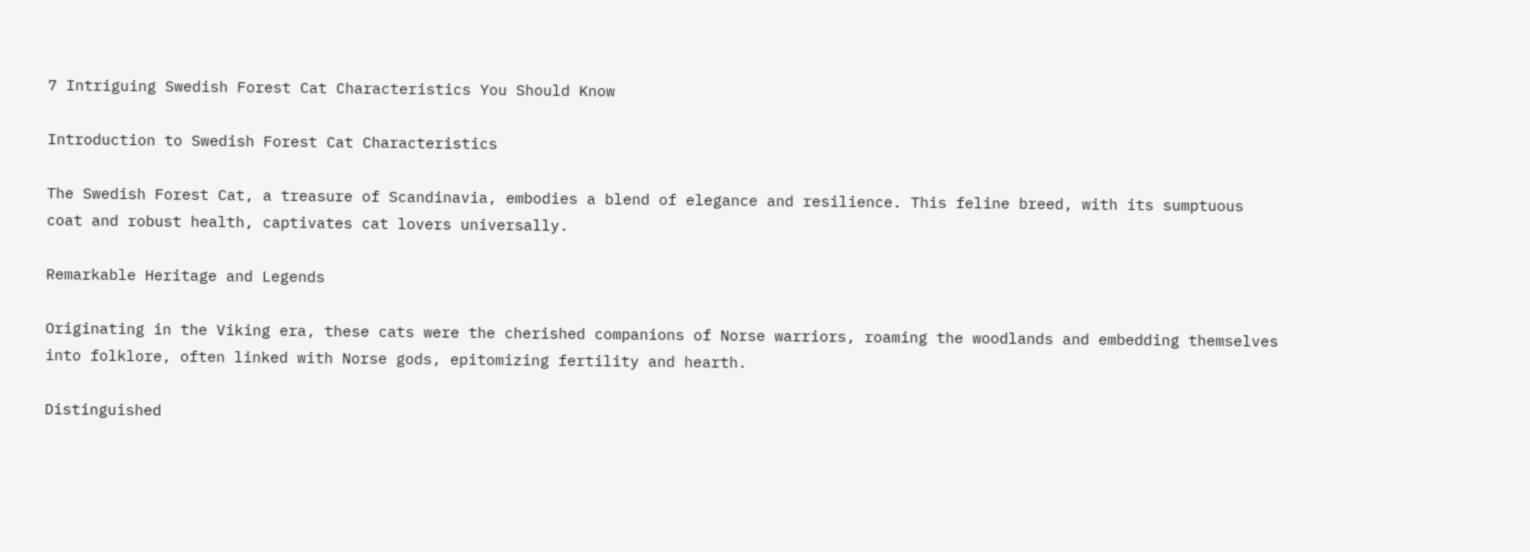7 Intriguing Swedish Forest Cat Characteristics You Should Know

Introduction to Swedish Forest Cat Characteristics

The Swedish Forest Cat, a treasure of Scandinavia, embodies a blend of elegance and resilience. This feline breed, with its sumptuous coat and robust health, captivates cat lovers universally.

Remarkable Heritage and Legends

Originating in the Viking era, these cats were the cherished companions of Norse warriors, roaming the woodlands and embedding themselves into folklore, often linked with Norse gods, epitomizing fertility and hearth.

Distinguished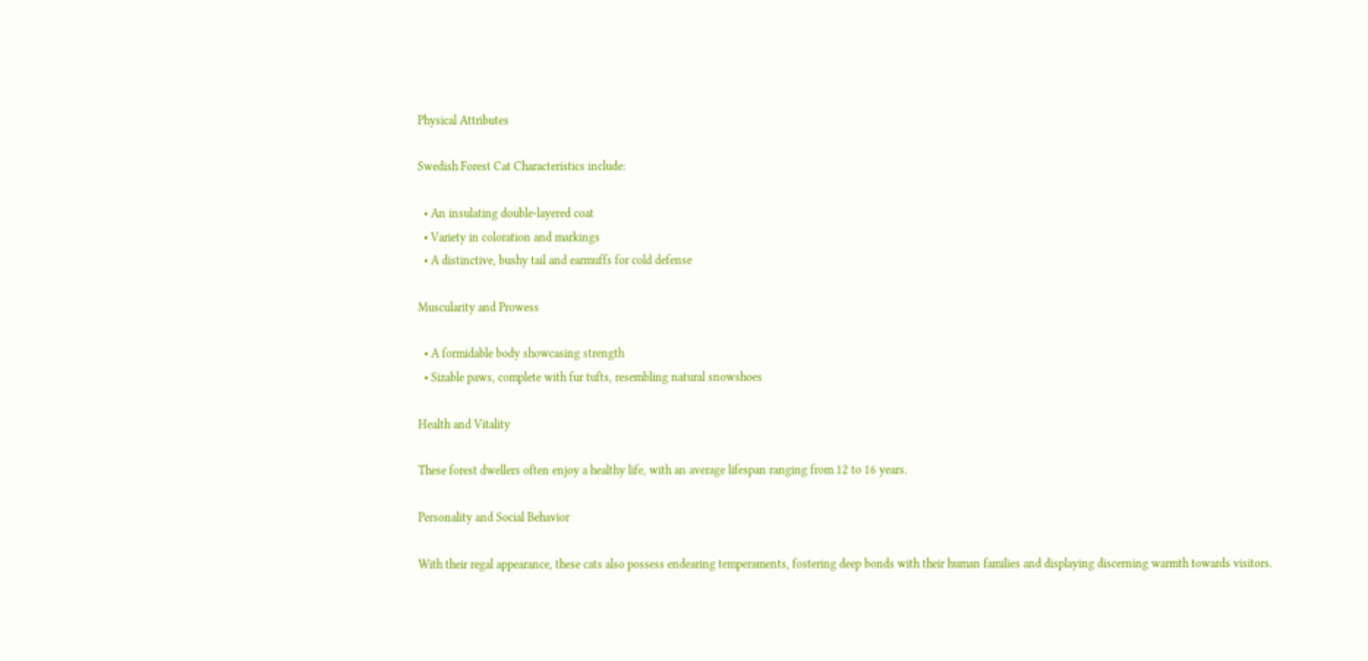Physical Attributes

Swedish Forest Cat Characteristics include:

  • An insulating double-layered coat
  • Variety in coloration and markings
  • A distinctive, bushy tail and earmuffs for cold defense

Muscularity and Prowess

  • A formidable body showcasing strength
  • Sizable paws, complete with fur tufts, resembling natural snowshoes

Health and Vitality

These forest dwellers often enjoy a healthy life, with an average lifespan ranging from 12 to 16 years.

Personality and Social Behavior

With their regal appearance, these cats also possess endearing temperaments, fostering deep bonds with their human families and displaying discerning warmth towards visitors.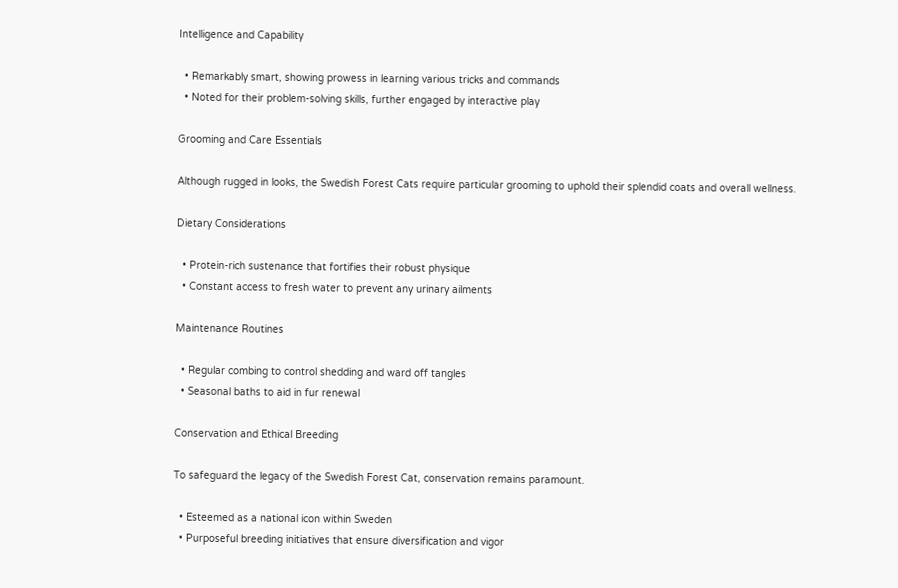Intelligence and Capability

  • Remarkably smart, showing prowess in learning various tricks and commands
  • Noted for their problem-solving skills, further engaged by interactive play

Grooming and Care Essentials

Although rugged in looks, the Swedish Forest Cats require particular grooming to uphold their splendid coats and overall wellness.

Dietary Considerations

  • Protein-rich sustenance that fortifies their robust physique
  • Constant access to fresh water to prevent any urinary ailments

Maintenance Routines

  • Regular combing to control shedding and ward off tangles
  • Seasonal baths to aid in fur renewal

Conservation and Ethical Breeding

To safeguard the legacy of the Swedish Forest Cat, conservation remains paramount.

  • Esteemed as a national icon within Sweden
  • Purposeful breeding initiatives that ensure diversification and vigor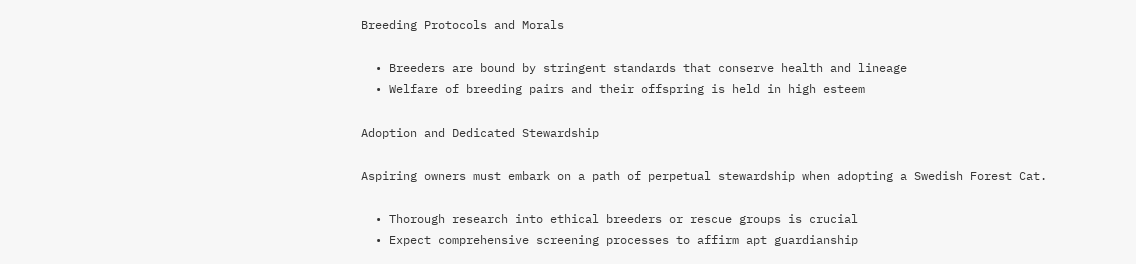Breeding Protocols and Morals

  • Breeders are bound by stringent standards that conserve health and lineage
  • Welfare of breeding pairs and their offspring is held in high esteem

Adoption and Dedicated Stewardship

Aspiring owners must embark on a path of perpetual stewardship when adopting a Swedish Forest Cat.

  • Thorough research into ethical breeders or rescue groups is crucial
  • Expect comprehensive screening processes to affirm apt guardianship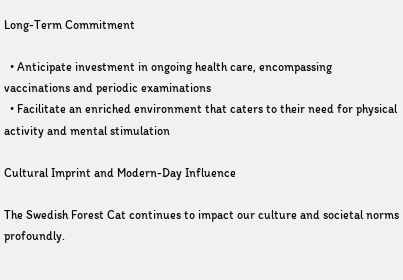Long-Term Commitment

  • Anticipate investment in ongoing health care, encompassing vaccinations and periodic examinations
  • Facilitate an enriched environment that caters to their need for physical activity and mental stimulation

Cultural Imprint and Modern-Day Influence

The Swedish Forest Cat continues to impact our culture and societal norms profoundly.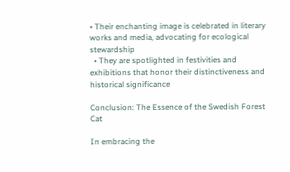• Their enchanting image is celebrated in literary works and media, advocating for ecological stewardship
  • They are spotlighted in festivities and exhibitions that honor their distinctiveness and historical significance

Conclusion: The Essence of the Swedish Forest Cat

In embracing the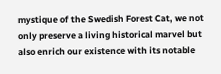mystique of the Swedish Forest Cat, we not only preserve a living historical marvel but also enrich our existence with its notable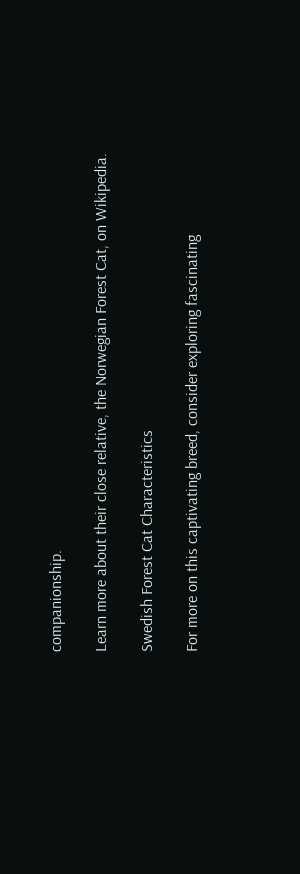companionship.

Learn more about their close relative, the Norwegian Forest Cat, on Wikipedia.

Swedish Forest Cat Characteristics

For more on this captivating breed, consider exploring fascinating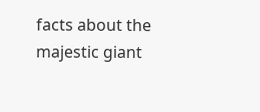facts about the majestic giant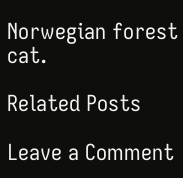Norwegian forest cat.

Related Posts

Leave a Comment